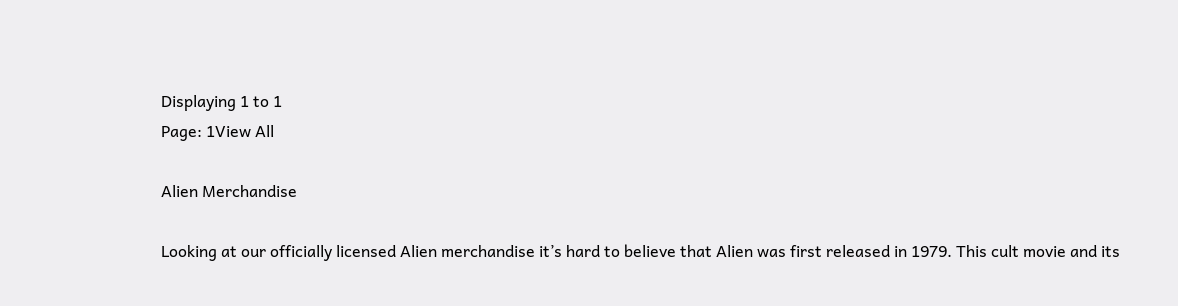Displaying 1 to 1
Page: 1View All

Alien Merchandise

Looking at our officially licensed Alien merchandise it’s hard to believe that Alien was first released in 1979. This cult movie and its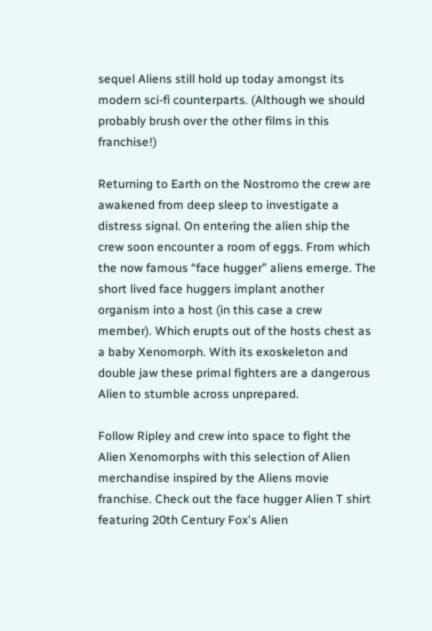sequel Aliens still hold up today amongst its modern sci-fi counterparts. (Although we should probably brush over the other films in this franchise!)

Returning to Earth on the Nostromo the crew are awakened from deep sleep to investigate a distress signal. On entering the alien ship the crew soon encounter a room of eggs. From which the now famous “face hugger” aliens emerge. The short lived face huggers implant another organism into a host (in this case a crew member). Which erupts out of the hosts chest as a baby Xenomorph. With its exoskeleton and double jaw these primal fighters are a dangerous Alien to stumble across unprepared.

Follow Ripley and crew into space to fight the Alien Xenomorphs with this selection of Alien merchandise inspired by the Aliens movie franchise. Check out the face hugger Alien T shirt featuring 20th Century Fox's Alien